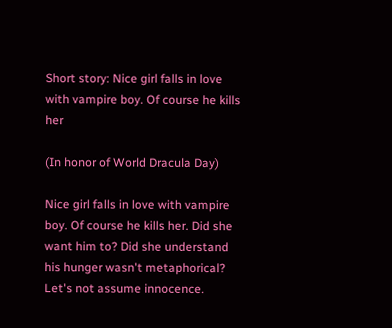Short story: Nice girl falls in love with vampire boy. Of course he kills her

(In honor of World Dracula Day)

Nice girl falls in love with vampire boy. Of course he kills her. Did she want him to? Did she understand his hunger wasn't metaphorical? Let's not assume innocence.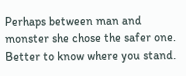Perhaps between man and monster she chose the safer one. Better to know where you stand.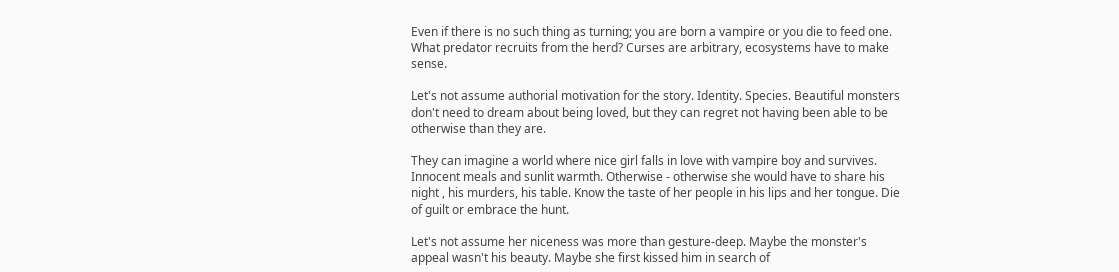Even if there is no such thing as turning; you are born a vampire or you die to feed one. What predator recruits from the herd? Curses are arbitrary, ecosystems have to make sense.

Let's not assume authorial motivation for the story. Identity. Species. Beautiful monsters don't need to dream about being loved, but they can regret not having been able to be otherwise than they are.

They can imagine a world where nice girl falls in love with vampire boy and survives. Innocent meals and sunlit warmth. Otherwise - otherwise she would have to share his night , his murders, his table. Know the taste of her people in his lips and her tongue. Die of guilt or embrace the hunt.

Let's not assume her niceness was more than gesture-deep. Maybe the monster's appeal wasn't his beauty. Maybe she first kissed him in search of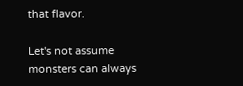that flavor.

Let's not assume monsters can always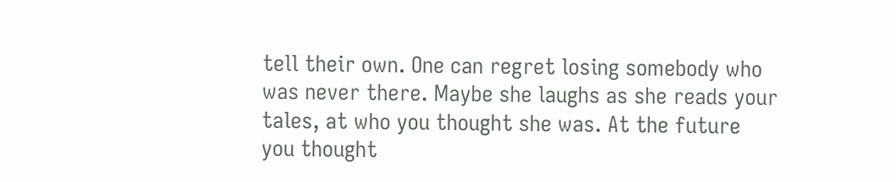tell their own. One can regret losing somebody who was never there. Maybe she laughs as she reads your tales, at who you thought she was. At the future you thought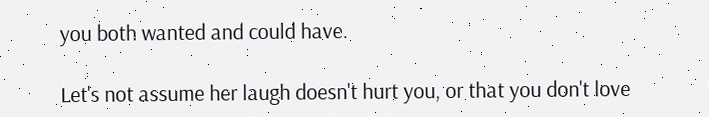you both wanted and could have.

Let's not assume her laugh doesn't hurt you, or that you don't love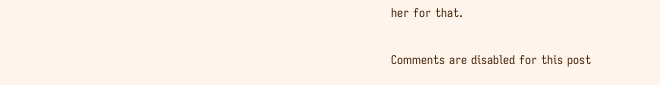her for that.

Comments are disabled for this post